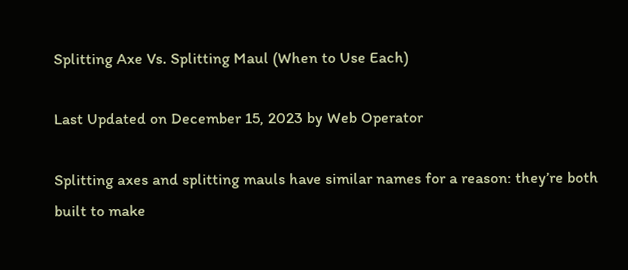Splitting Axe Vs. Splitting Maul (When to Use Each)

Last Updated on December 15, 2023 by Web Operator

Splitting axes and splitting mauls have similar names for a reason: they’re both built to make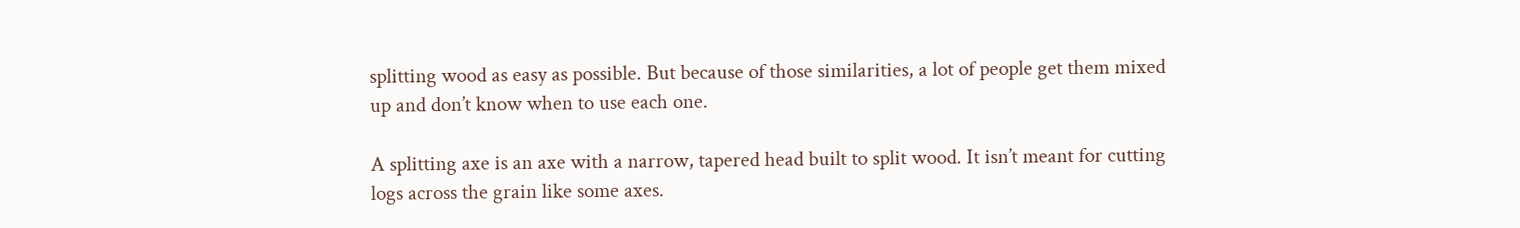splitting wood as easy as possible. But because of those similarities, a lot of people get them mixed up and don’t know when to use each one.

A splitting axe is an axe with a narrow, tapered head built to split wood. It isn’t meant for cutting logs across the grain like some axes.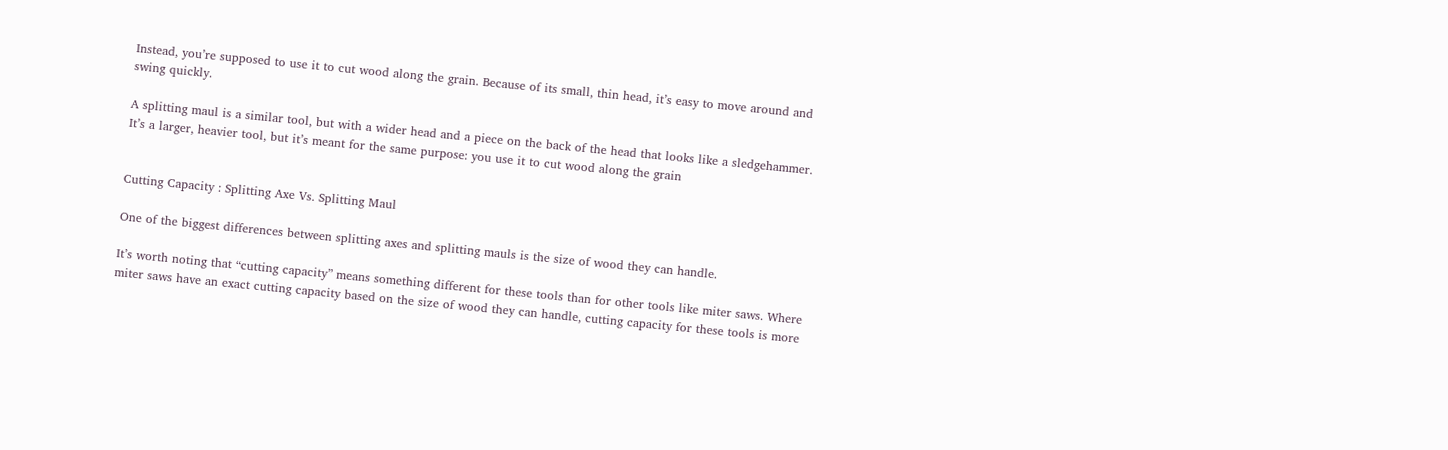Instead, you’re supposed to use it to cut wood along the grain. Because of its small, thin head, it’s easy to move around and swing quickly.

A splitting maul is a similar tool, but with a wider head and a piece on the back of the head that looks like a sledgehammer. It’s a larger, heavier tool, but it’s meant for the same purpose: you use it to cut wood along the grain


Cutting Capacity : Splitting Axe Vs. Splitting Maul

One of the biggest differences between splitting axes and splitting mauls is the size of wood they can handle.

It’s worth noting that “cutting capacity” means something different for these tools than for other tools like miter saws. Where miter saws have an exact cutting capacity based on the size of wood they can handle, cutting capacity for these tools is more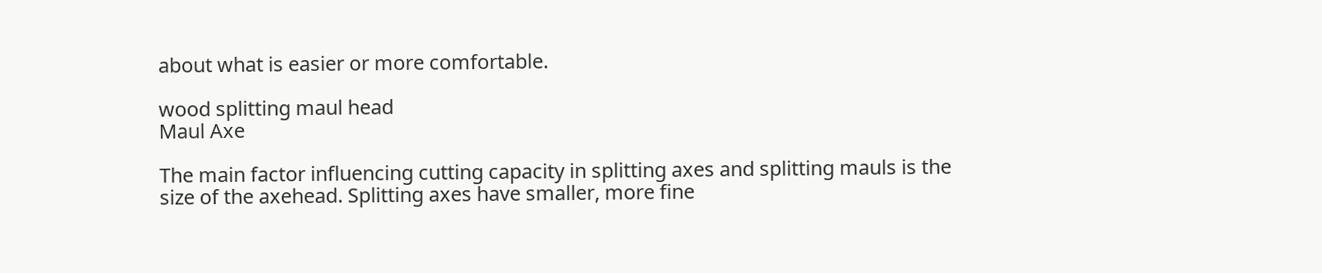about what is easier or more comfortable.

wood splitting maul head
Maul Axe

The main factor influencing cutting capacity in splitting axes and splitting mauls is the size of the axehead. Splitting axes have smaller, more fine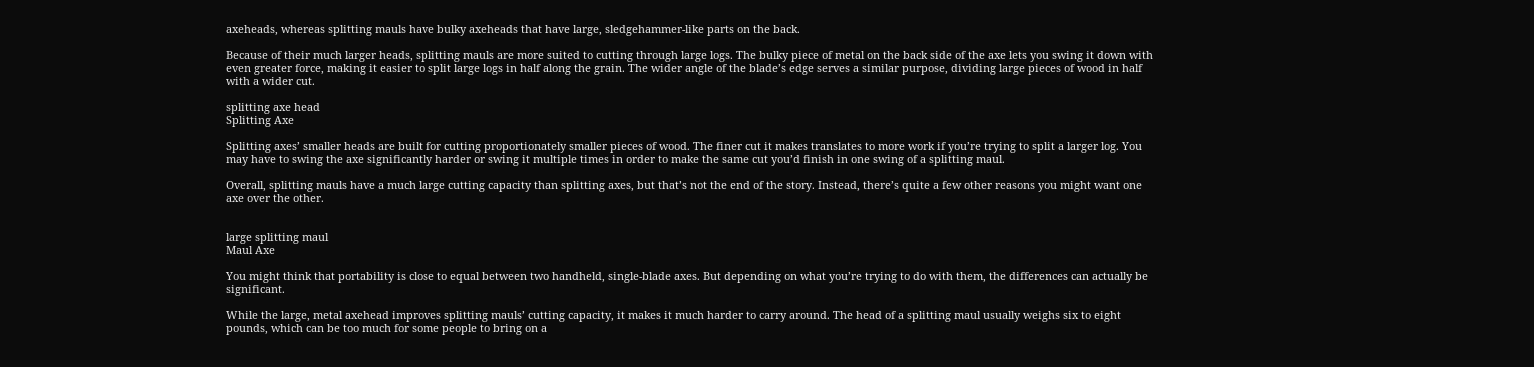axeheads, whereas splitting mauls have bulky axeheads that have large, sledgehammer-like parts on the back.

Because of their much larger heads, splitting mauls are more suited to cutting through large logs. The bulky piece of metal on the back side of the axe lets you swing it down with even greater force, making it easier to split large logs in half along the grain. The wider angle of the blade’s edge serves a similar purpose, dividing large pieces of wood in half with a wider cut.

splitting axe head
Splitting Axe

Splitting axes’ smaller heads are built for cutting proportionately smaller pieces of wood. The finer cut it makes translates to more work if you’re trying to split a larger log. You may have to swing the axe significantly harder or swing it multiple times in order to make the same cut you’d finish in one swing of a splitting maul.

Overall, splitting mauls have a much large cutting capacity than splitting axes, but that’s not the end of the story. Instead, there’s quite a few other reasons you might want one axe over the other.


large splitting maul
Maul Axe

You might think that portability is close to equal between two handheld, single-blade axes. But depending on what you’re trying to do with them, the differences can actually be significant.

While the large, metal axehead improves splitting mauls’ cutting capacity, it makes it much harder to carry around. The head of a splitting maul usually weighs six to eight pounds, which can be too much for some people to bring on a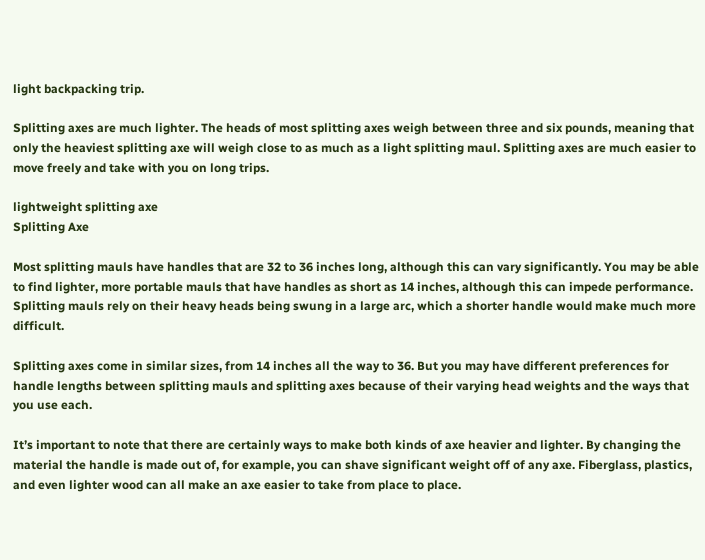light backpacking trip.

Splitting axes are much lighter. The heads of most splitting axes weigh between three and six pounds, meaning that only the heaviest splitting axe will weigh close to as much as a light splitting maul. Splitting axes are much easier to move freely and take with you on long trips.

lightweight splitting axe
Splitting Axe

Most splitting mauls have handles that are 32 to 36 inches long, although this can vary significantly. You may be able to find lighter, more portable mauls that have handles as short as 14 inches, although this can impede performance. Splitting mauls rely on their heavy heads being swung in a large arc, which a shorter handle would make much more difficult.

Splitting axes come in similar sizes, from 14 inches all the way to 36. But you may have different preferences for handle lengths between splitting mauls and splitting axes because of their varying head weights and the ways that you use each.

It’s important to note that there are certainly ways to make both kinds of axe heavier and lighter. By changing the material the handle is made out of, for example, you can shave significant weight off of any axe. Fiberglass, plastics, and even lighter wood can all make an axe easier to take from place to place.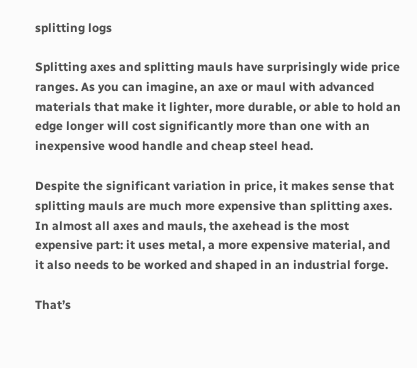splitting logs

Splitting axes and splitting mauls have surprisingly wide price ranges. As you can imagine, an axe or maul with advanced materials that make it lighter, more durable, or able to hold an edge longer will cost significantly more than one with an inexpensive wood handle and cheap steel head.

Despite the significant variation in price, it makes sense that splitting mauls are much more expensive than splitting axes. In almost all axes and mauls, the axehead is the most expensive part: it uses metal, a more expensive material, and it also needs to be worked and shaped in an industrial forge.

That’s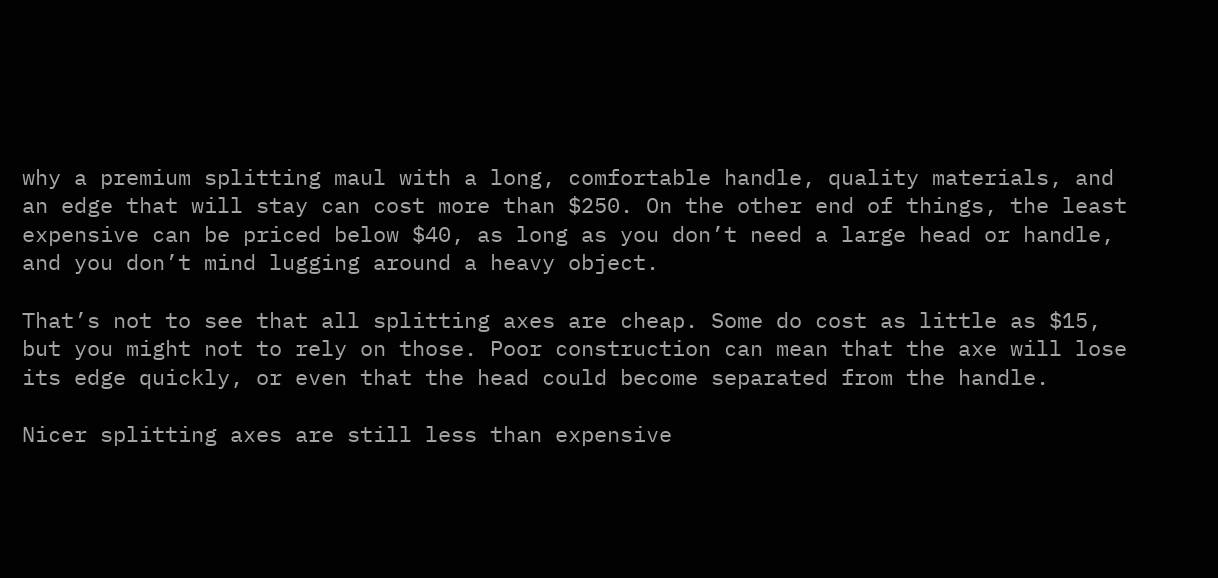why a premium splitting maul with a long, comfortable handle, quality materials, and an edge that will stay can cost more than $250. On the other end of things, the least expensive can be priced below $40, as long as you don’t need a large head or handle, and you don’t mind lugging around a heavy object.

That’s not to see that all splitting axes are cheap. Some do cost as little as $15, but you might not to rely on those. Poor construction can mean that the axe will lose its edge quickly, or even that the head could become separated from the handle.

Nicer splitting axes are still less than expensive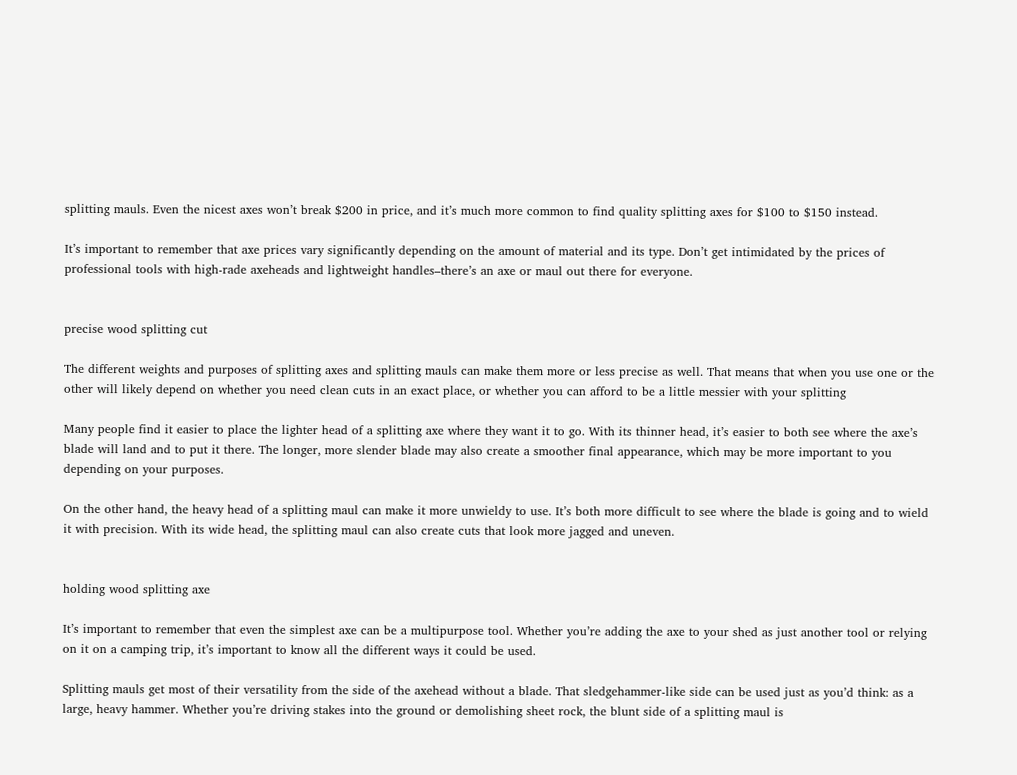splitting mauls. Even the nicest axes won’t break $200 in price, and it’s much more common to find quality splitting axes for $100 to $150 instead.

It’s important to remember that axe prices vary significantly depending on the amount of material and its type. Don’t get intimidated by the prices of professional tools with high-rade axeheads and lightweight handles–there’s an axe or maul out there for everyone.


precise wood splitting cut

The different weights and purposes of splitting axes and splitting mauls can make them more or less precise as well. That means that when you use one or the other will likely depend on whether you need clean cuts in an exact place, or whether you can afford to be a little messier with your splitting

Many people find it easier to place the lighter head of a splitting axe where they want it to go. With its thinner head, it’s easier to both see where the axe’s blade will land and to put it there. The longer, more slender blade may also create a smoother final appearance, which may be more important to you depending on your purposes.

On the other hand, the heavy head of a splitting maul can make it more unwieldy to use. It’s both more difficult to see where the blade is going and to wield it with precision. With its wide head, the splitting maul can also create cuts that look more jagged and uneven.


holding wood splitting axe

It’s important to remember that even the simplest axe can be a multipurpose tool. Whether you’re adding the axe to your shed as just another tool or relying on it on a camping trip, it’s important to know all the different ways it could be used.

Splitting mauls get most of their versatility from the side of the axehead without a blade. That sledgehammer-like side can be used just as you’d think: as a large, heavy hammer. Whether you’re driving stakes into the ground or demolishing sheet rock, the blunt side of a splitting maul is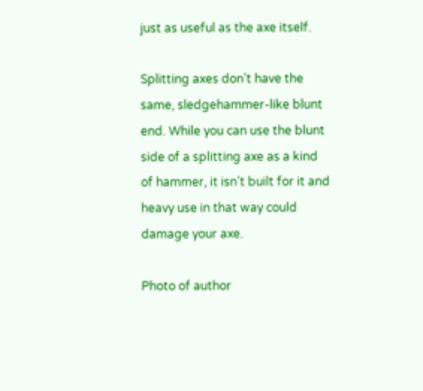just as useful as the axe itself.

Splitting axes don’t have the same, sledgehammer-like blunt end. While you can use the blunt side of a splitting axe as a kind of hammer, it isn’t built for it and heavy use in that way could damage your axe.

Photo of author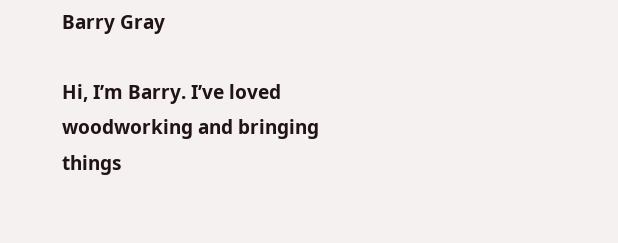Barry Gray

Hi, I’m Barry. I’ve loved woodworking and bringing things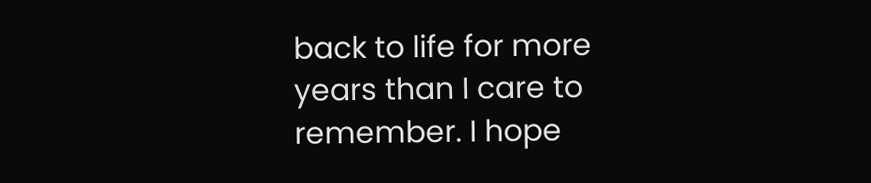back to life for more years than I care to remember. I hope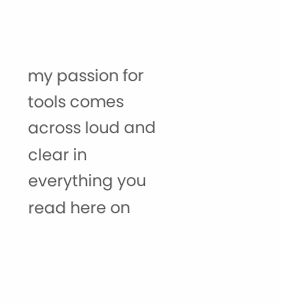my passion for tools comes across loud and clear in everything you read here on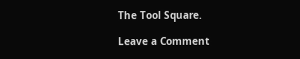The Tool Square.

Leave a Comment